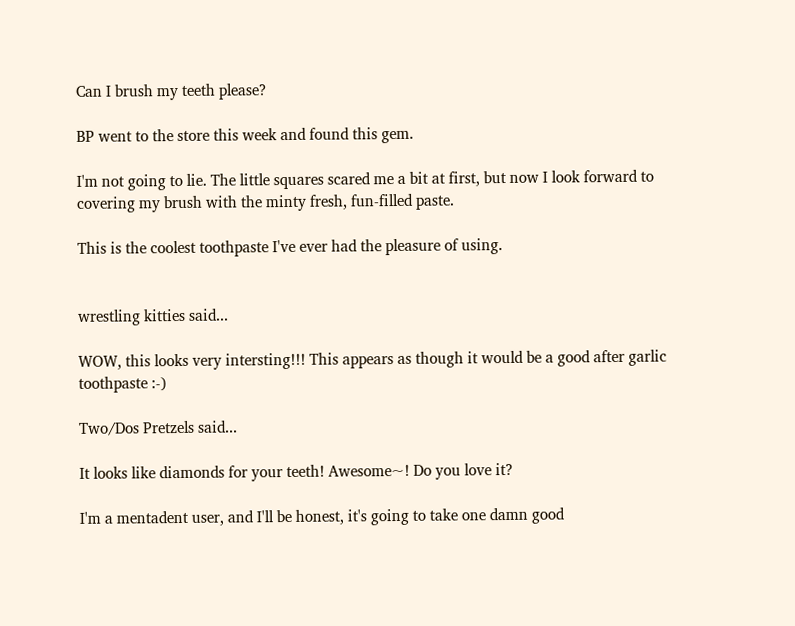Can I brush my teeth please?

BP went to the store this week and found this gem.

I'm not going to lie. The little squares scared me a bit at first, but now I look forward to covering my brush with the minty fresh, fun-filled paste.

This is the coolest toothpaste I've ever had the pleasure of using.


wrestling kitties said...

WOW, this looks very intersting!!! This appears as though it would be a good after garlic toothpaste :-)

Two/Dos Pretzels said...

It looks like diamonds for your teeth! Awesome~! Do you love it?

I'm a mentadent user, and I'll be honest, it's going to take one damn good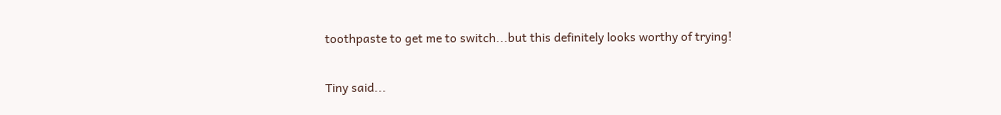toothpaste to get me to switch...but this definitely looks worthy of trying!

Tiny said...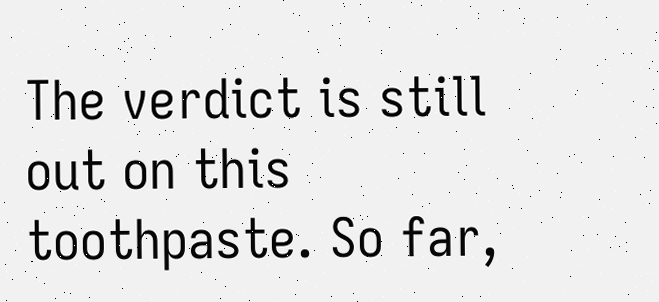The verdict is still out on this toothpaste. So far,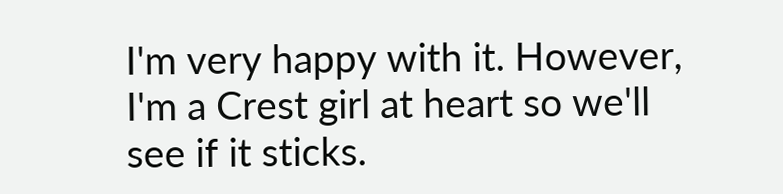I'm very happy with it. However, I'm a Crest girl at heart so we'll see if it sticks.